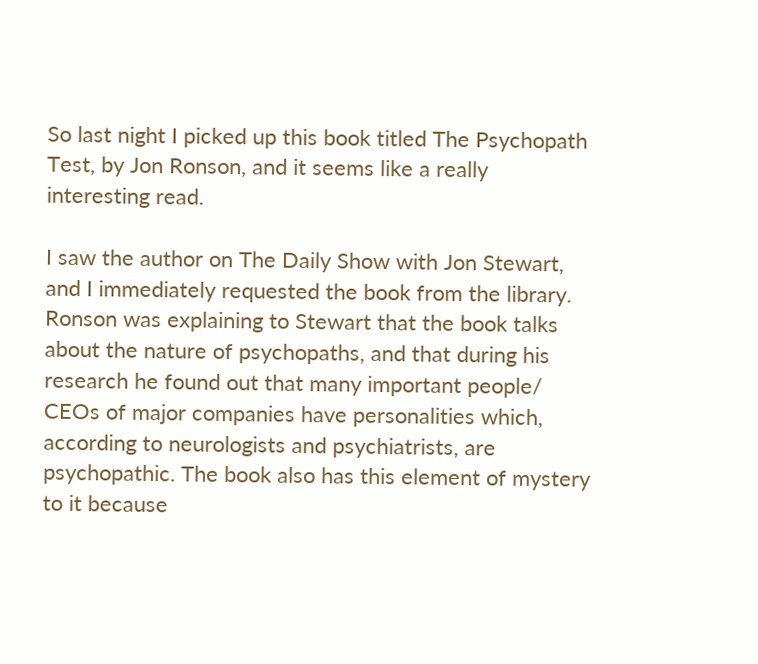So last night I picked up this book titled The Psychopath Test, by Jon Ronson, and it seems like a really interesting read.

I saw the author on The Daily Show with Jon Stewart, and I immediately requested the book from the library. Ronson was explaining to Stewart that the book talks about the nature of psychopaths, and that during his research he found out that many important people/ CEOs of major companies have personalities which, according to neurologists and psychiatrists, are psychopathic. The book also has this element of mystery to it because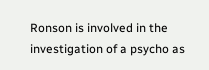Ronson is involved in the investigation of a psycho as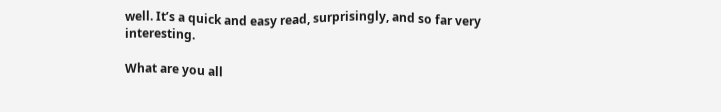well. It’s a quick and easy read, surprisingly, and so far very interesting.

What are you all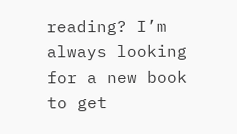reading? I’m always looking for a new book to get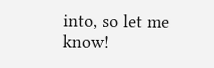into, so let me know!